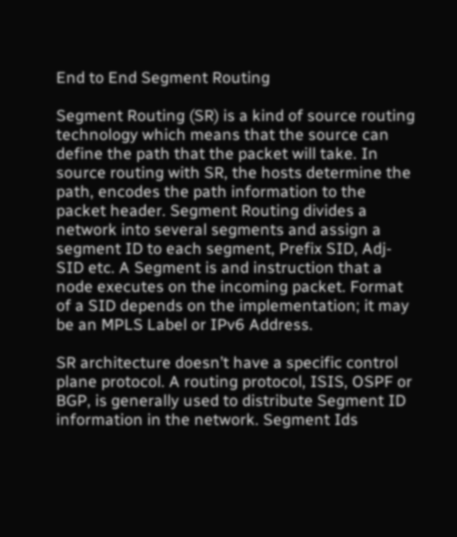End to End Segment Routing

Segment Routing (SR) is a kind of source routing technology which means that the source can define the path that the packet will take. In source routing with SR, the hosts determine the path, encodes the path information to the packet header. Segment Routing divides a network into several segments and assign a segment ID to each segment, Prefix SID, Adj-SID etc. A Segment is and instruction that a node executes on the incoming packet. Format of a SID depends on the implementation; it may be an MPLS Label or IPv6 Address.

SR architecture doesn’t have a specific control plane protocol. A routing protocol, ISIS, OSPF or BGP, is generally used to distribute Segment ID information in the network. Segment Ids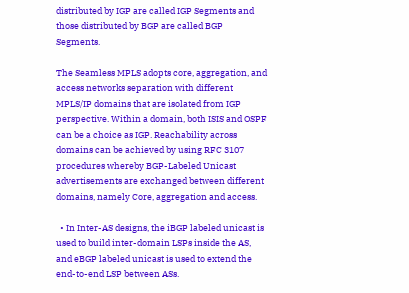distributed by IGP are called IGP Segments and those distributed by BGP are called BGP Segments.

The Seamless MPLS adopts core, aggregation, and access networks separation with different MPLS/IP domains that are isolated from IGP perspective. Within a domain, both ISIS and OSPF can be a choice as IGP. Reachability across domains can be achieved by using RFC 3107 procedures whereby BGP-Labeled Unicast advertisements are exchanged between different domains, namely Core, aggregation and access.

  • In Inter-AS designs, the iBGP labeled unicast is used to build inter-domain LSPs inside the AS, and eBGP labeled unicast is used to extend the end-to-end LSP between ASs.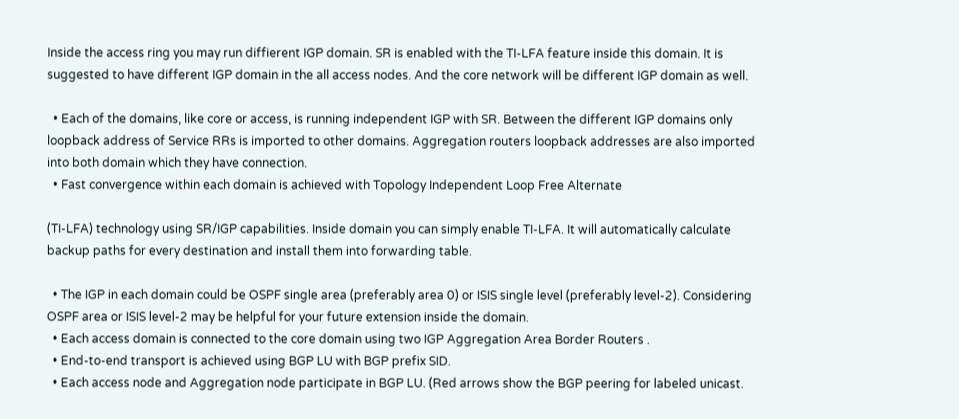Inside the access ring you may run diffierent IGP domain. SR is enabled with the TI-LFA feature inside this domain. It is suggested to have different IGP domain in the all access nodes. And the core network will be different IGP domain as well.

  • Each of the domains, like core or access, is running independent IGP with SR. Between the different IGP domains only loopback address of Service RRs is imported to other domains. Aggregation routers loopback addresses are also imported into both domain which they have connection.
  • Fast convergence within each domain is achieved with Topology Independent Loop Free Alternate

(TI-LFA) technology using SR/IGP capabilities. Inside domain you can simply enable TI-LFA. It will automatically calculate backup paths for every destination and install them into forwarding table.

  • The IGP in each domain could be OSPF single area (preferably area 0) or ISIS single level (preferably level-2). Considering OSPF area or ISIS level-2 may be helpful for your future extension inside the domain.
  • Each access domain is connected to the core domain using two IGP Aggregation Area Border Routers .
  • End-to-end transport is achieved using BGP LU with BGP prefix SID.
  • Each access node and Aggregation node participate in BGP LU. (Red arrows show the BGP peering for labeled unicast.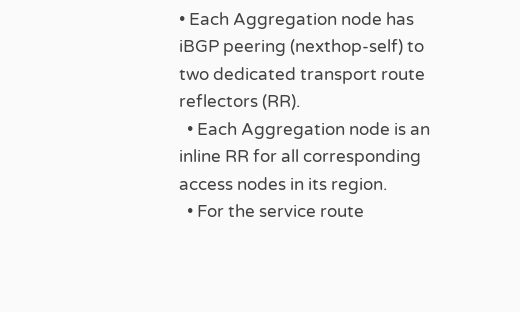• Each Aggregation node has iBGP peering (nexthop-self) to two dedicated transport route reflectors (RR).
  • Each Aggregation node is an inline RR for all corresponding access nodes in its region.
  • For the service route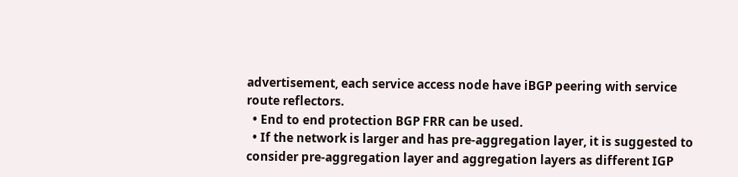advertisement, each service access node have iBGP peering with service route reflectors.
  • End to end protection BGP FRR can be used.
  • If the network is larger and has pre-aggregation layer, it is suggested to consider pre-aggregation layer and aggregation layers as different IGP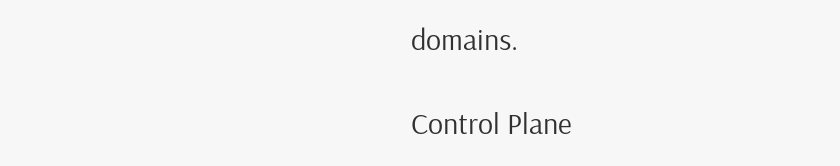domains.

Control Plane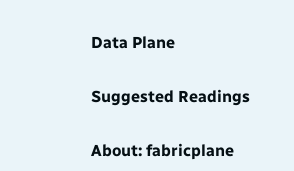Data Plane

Suggested Readings

About: fabricplane